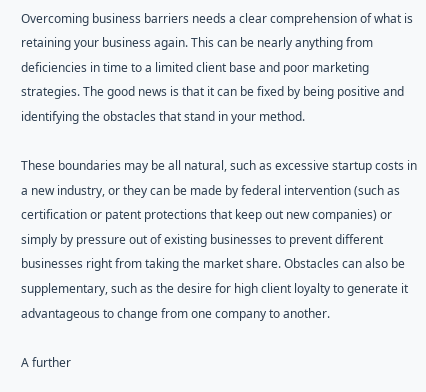Overcoming business barriers needs a clear comprehension of what is retaining your business again. This can be nearly anything from deficiencies in time to a limited client base and poor marketing strategies. The good news is that it can be fixed by being positive and identifying the obstacles that stand in your method.

These boundaries may be all natural, such as excessive startup costs in a new industry, or they can be made by federal intervention (such as certification or patent protections that keep out new companies) or simply by pressure out of existing businesses to prevent different businesses right from taking the market share. Obstacles can also be supplementary, such as the desire for high client loyalty to generate it advantageous to change from one company to another.

A further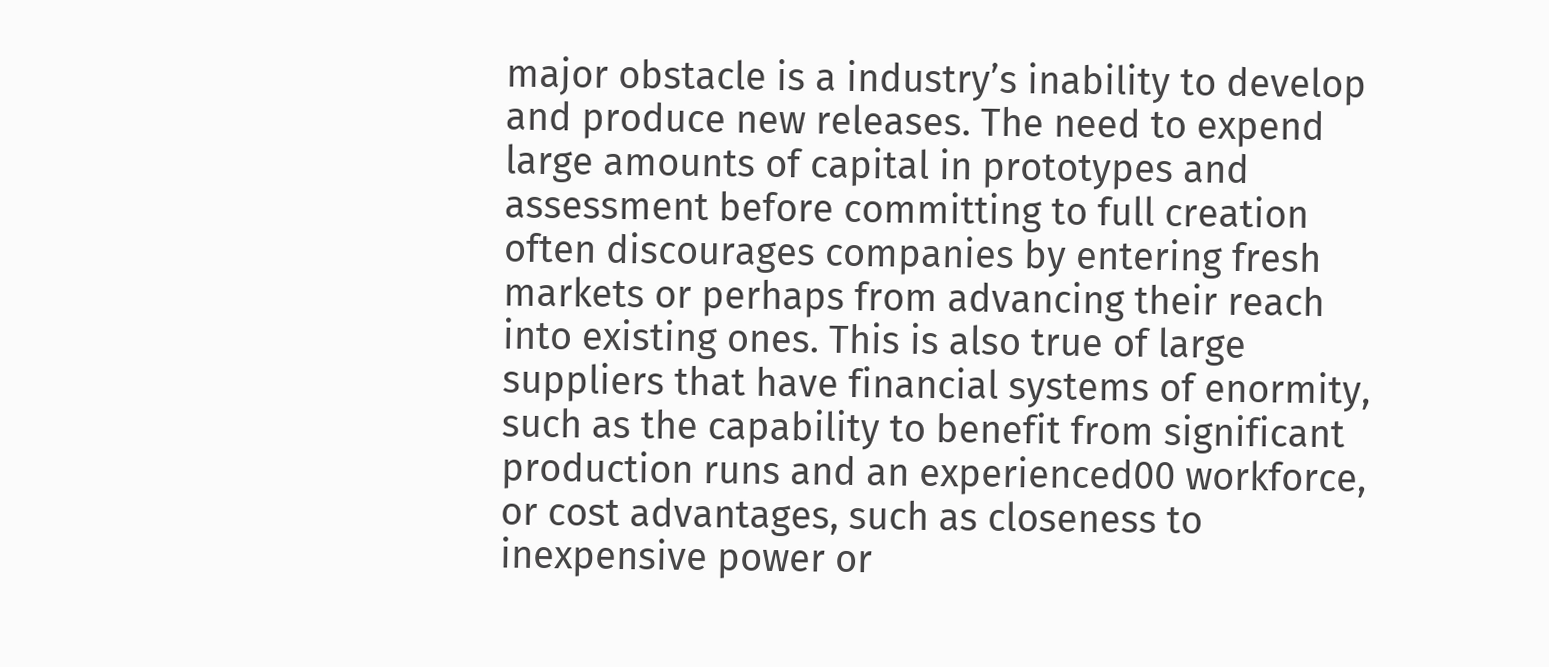major obstacle is a industry’s inability to develop and produce new releases. The need to expend large amounts of capital in prototypes and assessment before committing to full creation often discourages companies by entering fresh markets or perhaps from advancing their reach into existing ones. This is also true of large suppliers that have financial systems of enormity, such as the capability to benefit from significant production runs and an experienced00 workforce, or cost advantages, such as closeness to inexpensive power or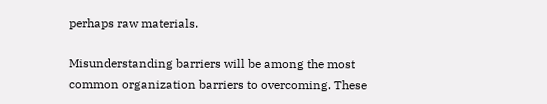perhaps raw materials.

Misunderstanding barriers will be among the most common organization barriers to overcoming. These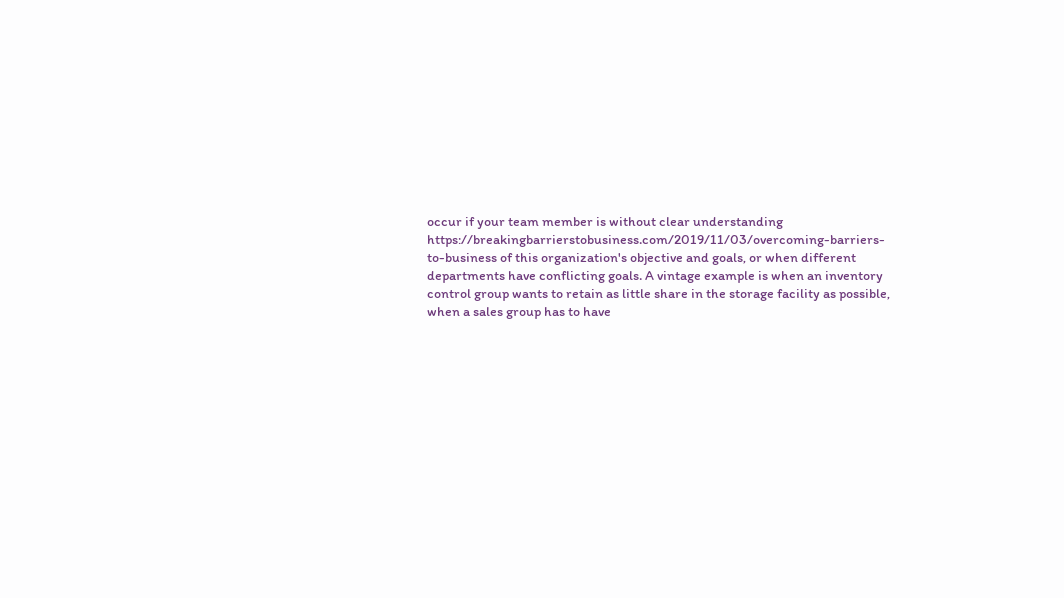occur if your team member is without clear understanding https://breakingbarrierstobusiness.com/2019/11/03/overcoming-barriers-to-business of this organization's objective and goals, or when different departments have conflicting goals. A vintage example is when an inventory control group wants to retain as little share in the storage facility as possible, when a sales group has to have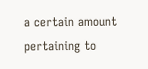a certain amount pertaining to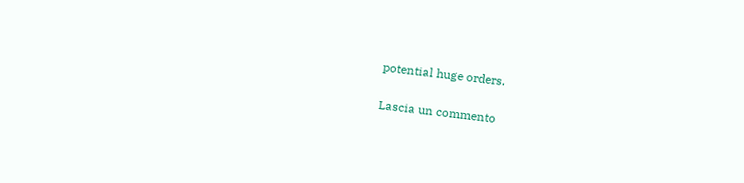potential huge orders.

Lascia un commento